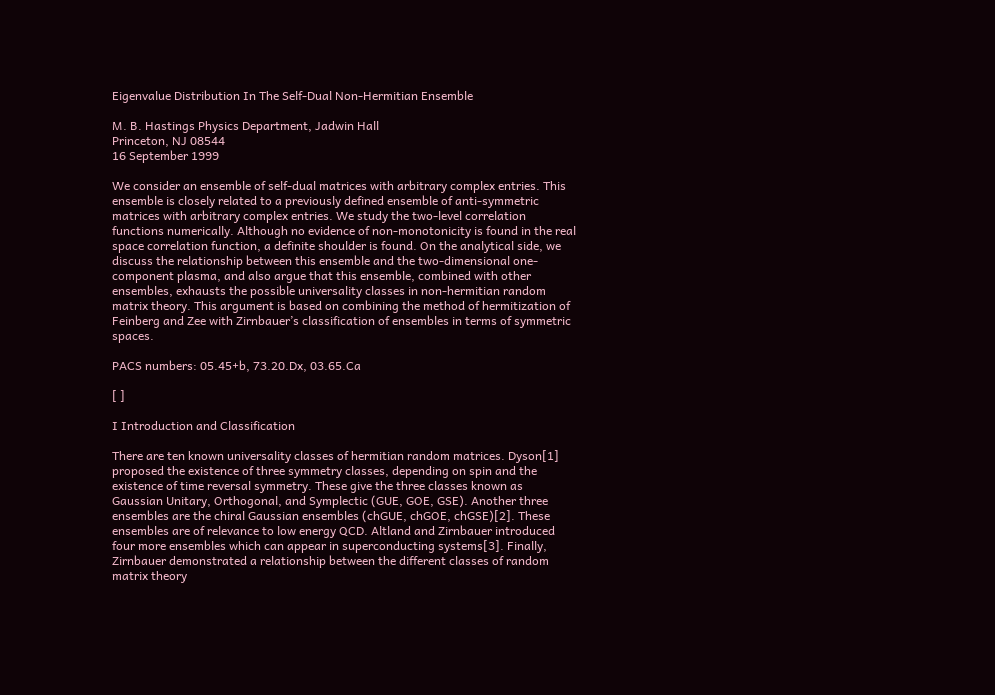Eigenvalue Distribution In The Self-Dual Non-Hermitian Ensemble

M. B. Hastings Physics Department, Jadwin Hall
Princeton, NJ 08544
16 September 1999

We consider an ensemble of self-dual matrices with arbitrary complex entries. This ensemble is closely related to a previously defined ensemble of anti-symmetric matrices with arbitrary complex entries. We study the two-level correlation functions numerically. Although no evidence of non-monotonicity is found in the real space correlation function, a definite shoulder is found. On the analytical side, we discuss the relationship between this ensemble and the two-dimensional one-component plasma, and also argue that this ensemble, combined with other ensembles, exhausts the possible universality classes in non-hermitian random matrix theory. This argument is based on combining the method of hermitization of Feinberg and Zee with Zirnbauer’s classification of ensembles in terms of symmetric spaces.

PACS numbers: 05.45+b, 73.20.Dx, 03.65.Ca

[ ]

I Introduction and Classification

There are ten known universality classes of hermitian random matrices. Dyson[1] proposed the existence of three symmetry classes, depending on spin and the existence of time reversal symmetry. These give the three classes known as Gaussian Unitary, Orthogonal, and Symplectic (GUE, GOE, GSE). Another three ensembles are the chiral Gaussian ensembles (chGUE, chGOE, chGSE)[2]. These ensembles are of relevance to low energy QCD. Altland and Zirnbauer introduced four more ensembles which can appear in superconducting systems[3]. Finally, Zirnbauer demonstrated a relationship between the different classes of random matrix theory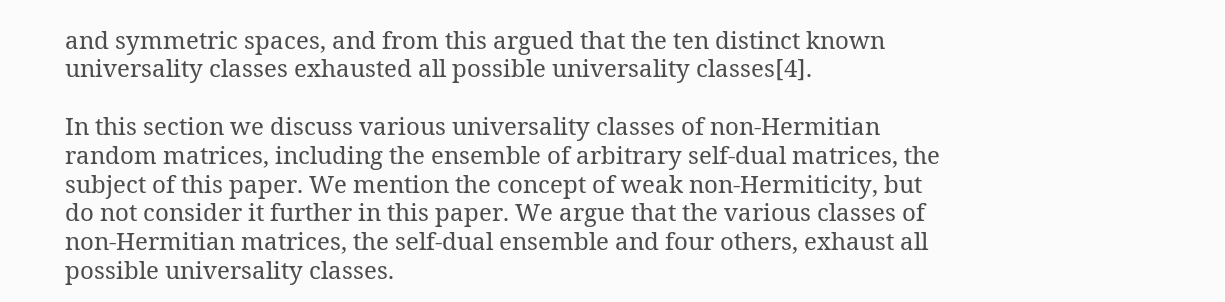and symmetric spaces, and from this argued that the ten distinct known universality classes exhausted all possible universality classes[4].

In this section we discuss various universality classes of non-Hermitian random matrices, including the ensemble of arbitrary self-dual matrices, the subject of this paper. We mention the concept of weak non-Hermiticity, but do not consider it further in this paper. We argue that the various classes of non-Hermitian matrices, the self-dual ensemble and four others, exhaust all possible universality classes.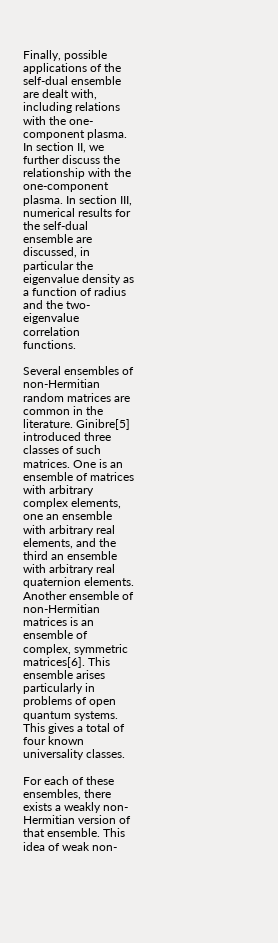Finally, possible applications of the self-dual ensemble are dealt with, including relations with the one-component plasma. In section II, we further discuss the relationship with the one-component plasma. In section III, numerical results for the self-dual ensemble are discussed, in particular the eigenvalue density as a function of radius and the two-eigenvalue correlation functions.

Several ensembles of non-Hermitian random matrices are common in the literature. Ginibre[5] introduced three classes of such matrices. One is an ensemble of matrices with arbitrary complex elements, one an ensemble with arbitrary real elements, and the third an ensemble with arbitrary real quaternion elements. Another ensemble of non-Hermitian matrices is an ensemble of complex, symmetric matrices[6]. This ensemble arises particularly in problems of open quantum systems. This gives a total of four known universality classes.

For each of these ensembles, there exists a weakly non-Hermitian version of that ensemble. This idea of weak non-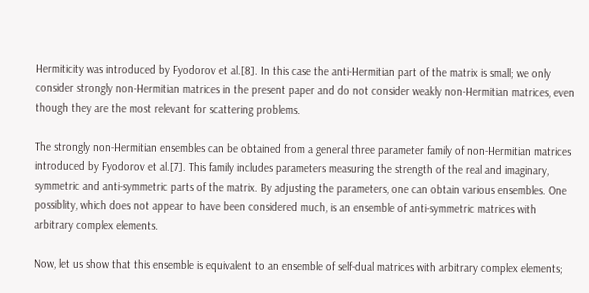Hermiticity was introduced by Fyodorov et al.[8]. In this case the anti-Hermitian part of the matrix is small; we only consider strongly non-Hermitian matrices in the present paper and do not consider weakly non-Hermitian matrices, even though they are the most relevant for scattering problems.

The strongly non-Hermitian ensembles can be obtained from a general three parameter family of non-Hermitian matrices introduced by Fyodorov et al.[7]. This family includes parameters measuring the strength of the real and imaginary, symmetric and anti-symmetric parts of the matrix. By adjusting the parameters, one can obtain various ensembles. One possiblity, which does not appear to have been considered much, is an ensemble of anti-symmetric matrices with arbitrary complex elements.

Now, let us show that this ensemble is equivalent to an ensemble of self-dual matrices with arbitrary complex elements;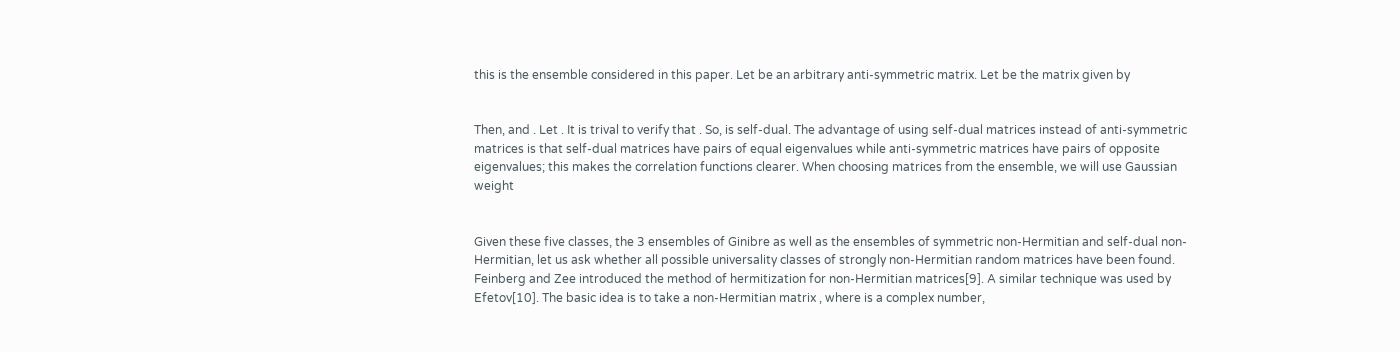this is the ensemble considered in this paper. Let be an arbitrary anti-symmetric matrix. Let be the matrix given by


Then, and . Let . It is trival to verify that . So, is self-dual. The advantage of using self-dual matrices instead of anti-symmetric matrices is that self-dual matrices have pairs of equal eigenvalues while anti-symmetric matrices have pairs of opposite eigenvalues; this makes the correlation functions clearer. When choosing matrices from the ensemble, we will use Gaussian weight


Given these five classes, the 3 ensembles of Ginibre as well as the ensembles of symmetric non-Hermitian and self-dual non-Hermitian, let us ask whether all possible universality classes of strongly non-Hermitian random matrices have been found. Feinberg and Zee introduced the method of hermitization for non-Hermitian matrices[9]. A similar technique was used by Efetov[10]. The basic idea is to take a non-Hermitian matrix , where is a complex number,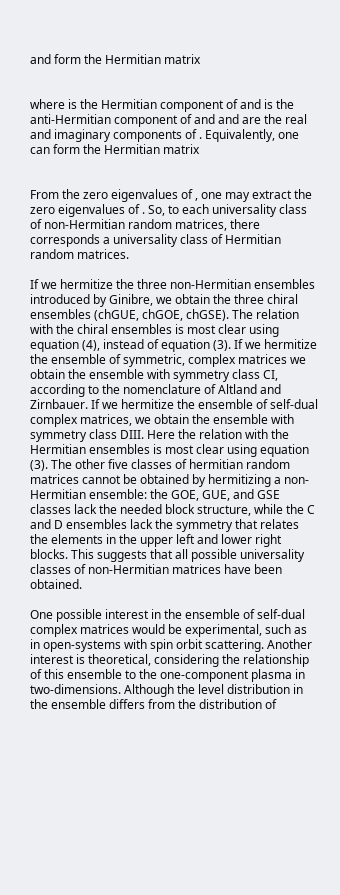and form the Hermitian matrix


where is the Hermitian component of and is the anti-Hermitian component of and and are the real and imaginary components of . Equivalently, one can form the Hermitian matrix


From the zero eigenvalues of , one may extract the zero eigenvalues of . So, to each universality class of non-Hermitian random matrices, there corresponds a universality class of Hermitian random matrices.

If we hermitize the three non-Hermitian ensembles introduced by Ginibre, we obtain the three chiral ensembles (chGUE, chGOE, chGSE). The relation with the chiral ensembles is most clear using equation (4), instead of equation (3). If we hermitize the ensemble of symmetric, complex matrices we obtain the ensemble with symmetry class CI, according to the nomenclature of Altland and Zirnbauer. If we hermitize the ensemble of self-dual complex matrices, we obtain the ensemble with symmetry class DIII. Here the relation with the Hermitian ensembles is most clear using equation (3). The other five classes of hermitian random matrices cannot be obtained by hermitizing a non-Hermitian ensemble: the GOE, GUE, and GSE classes lack the needed block structure, while the C and D ensembles lack the symmetry that relates the elements in the upper left and lower right blocks. This suggests that all possible universality classes of non-Hermitian matrices have been obtained.

One possible interest in the ensemble of self-dual complex matrices would be experimental, such as in open-systems with spin orbit scattering. Another interest is theoretical, considering the relationship of this ensemble to the one-component plasma in two-dimensions. Although the level distribution in the ensemble differs from the distribution of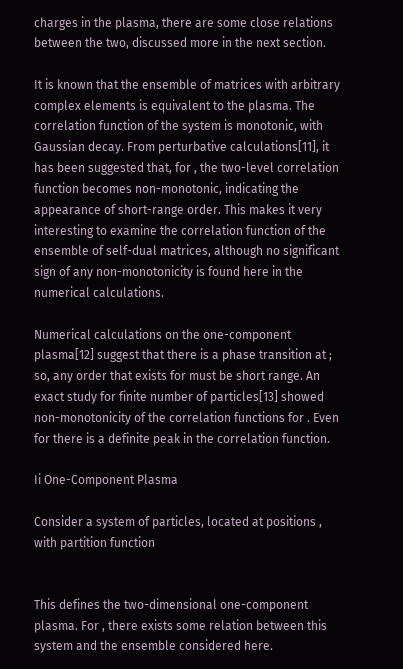charges in the plasma, there are some close relations between the two, discussed more in the next section.

It is known that the ensemble of matrices with arbitrary complex elements is equivalent to the plasma. The correlation function of the system is monotonic, with Gaussian decay. From perturbative calculations[11], it has been suggested that, for , the two-level correlation function becomes non-monotonic, indicating the appearance of short-range order. This makes it very interesting to examine the correlation function of the ensemble of self-dual matrices, although no significant sign of any non-monotonicity is found here in the numerical calculations.

Numerical calculations on the one-component plasma[12] suggest that there is a phase transition at ; so, any order that exists for must be short range. An exact study for finite number of particles[13] showed non-monotonicity of the correlation functions for . Even for there is a definite peak in the correlation function.

Ii One-Component Plasma

Consider a system of particles, located at positions , with partition function


This defines the two-dimensional one-component plasma. For , there exists some relation between this system and the ensemble considered here.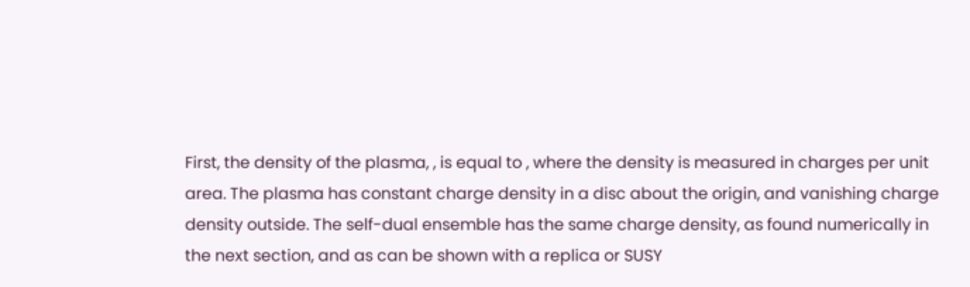First, the density of the plasma, , is equal to , where the density is measured in charges per unit area. The plasma has constant charge density in a disc about the origin, and vanishing charge density outside. The self-dual ensemble has the same charge density, as found numerically in the next section, and as can be shown with a replica or SUSY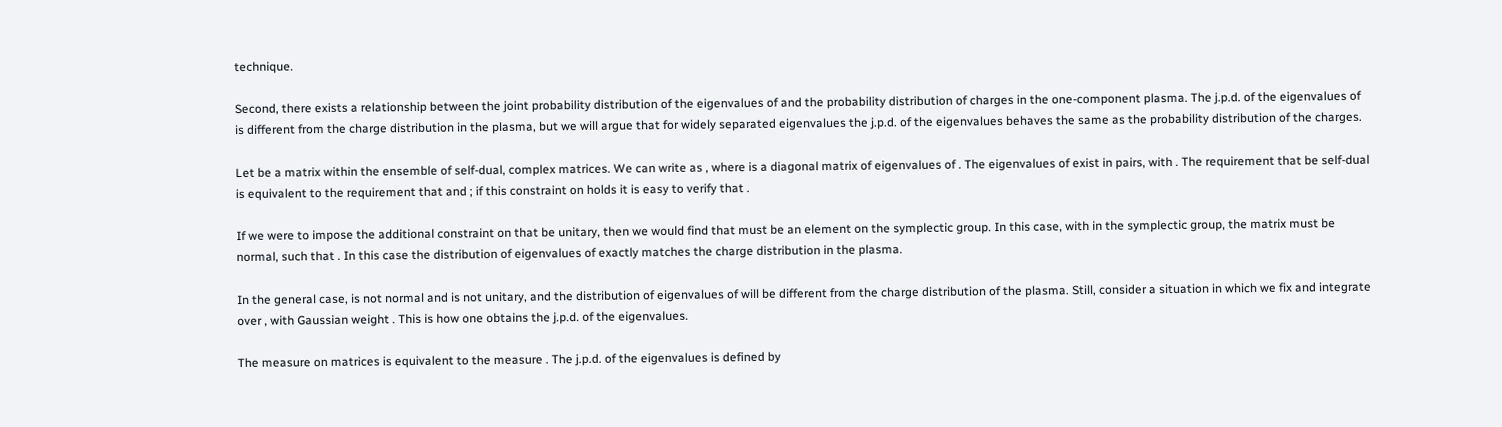technique.

Second, there exists a relationship between the joint probability distribution of the eigenvalues of and the probability distribution of charges in the one-component plasma. The j.p.d. of the eigenvalues of is different from the charge distribution in the plasma, but we will argue that for widely separated eigenvalues the j.p.d. of the eigenvalues behaves the same as the probability distribution of the charges.

Let be a matrix within the ensemble of self-dual, complex matrices. We can write as , where is a diagonal matrix of eigenvalues of . The eigenvalues of exist in pairs, with . The requirement that be self-dual is equivalent to the requirement that and ; if this constraint on holds it is easy to verify that .

If we were to impose the additional constraint on that be unitary, then we would find that must be an element on the symplectic group. In this case, with in the symplectic group, the matrix must be normal, such that . In this case the distribution of eigenvalues of exactly matches the charge distribution in the plasma.

In the general case, is not normal and is not unitary, and the distribution of eigenvalues of will be different from the charge distribution of the plasma. Still, consider a situation in which we fix and integrate over , with Gaussian weight . This is how one obtains the j.p.d. of the eigenvalues.

The measure on matrices is equivalent to the measure . The j.p.d. of the eigenvalues is defined by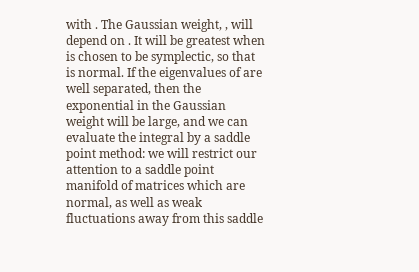with . The Gaussian weight, , will depend on . It will be greatest when is chosen to be symplectic, so that is normal. If the eigenvalues of are well separated, then the exponential in the Gaussian weight will be large, and we can evaluate the integral by a saddle point method: we will restrict our attention to a saddle point manifold of matrices which are normal, as well as weak fluctuations away from this saddle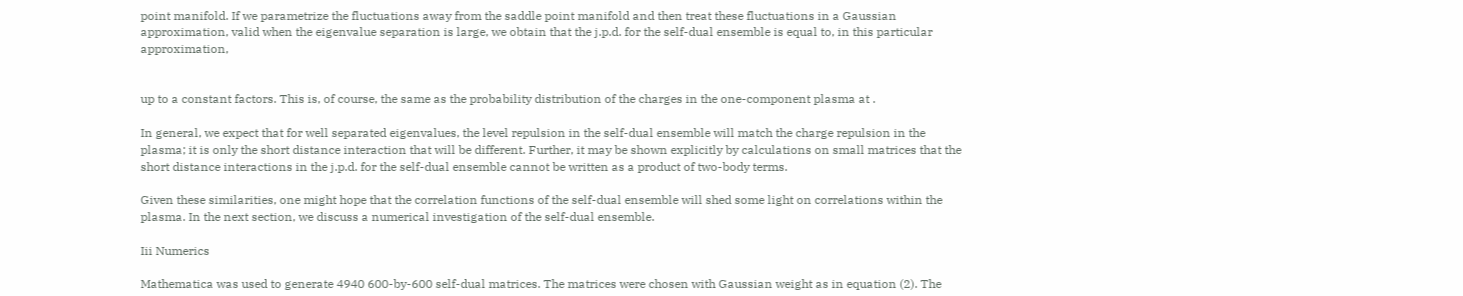point manifold. If we parametrize the fluctuations away from the saddle point manifold and then treat these fluctuations in a Gaussian approximation, valid when the eigenvalue separation is large, we obtain that the j.p.d. for the self-dual ensemble is equal to, in this particular approximation,


up to a constant factors. This is, of course, the same as the probability distribution of the charges in the one-component plasma at .

In general, we expect that for well separated eigenvalues, the level repulsion in the self-dual ensemble will match the charge repulsion in the plasma; it is only the short distance interaction that will be different. Further, it may be shown explicitly by calculations on small matrices that the short distance interactions in the j.p.d. for the self-dual ensemble cannot be written as a product of two-body terms.

Given these similarities, one might hope that the correlation functions of the self-dual ensemble will shed some light on correlations within the plasma. In the next section, we discuss a numerical investigation of the self-dual ensemble.

Iii Numerics

Mathematica was used to generate 4940 600-by-600 self-dual matrices. The matrices were chosen with Gaussian weight as in equation (2). The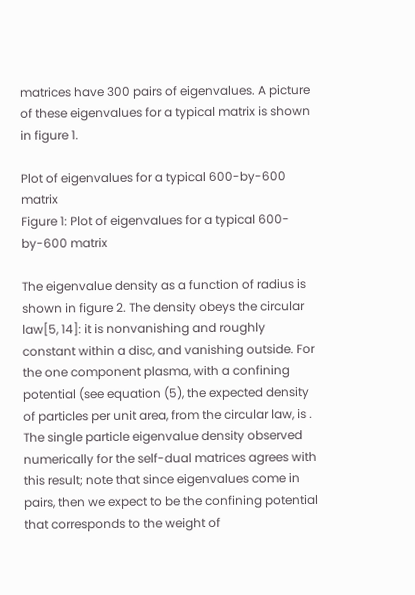matrices have 300 pairs of eigenvalues. A picture of these eigenvalues for a typical matrix is shown in figure 1.

Plot of eigenvalues for a typical 600-by-600 matrix
Figure 1: Plot of eigenvalues for a typical 600-by-600 matrix

The eigenvalue density as a function of radius is shown in figure 2. The density obeys the circular law[5, 14]: it is nonvanishing and roughly constant within a disc, and vanishing outside. For the one component plasma, with a confining potential (see equation (5), the expected density of particles per unit area, from the circular law, is . The single particle eigenvalue density observed numerically for the self-dual matrices agrees with this result; note that since eigenvalues come in pairs, then we expect to be the confining potential that corresponds to the weight of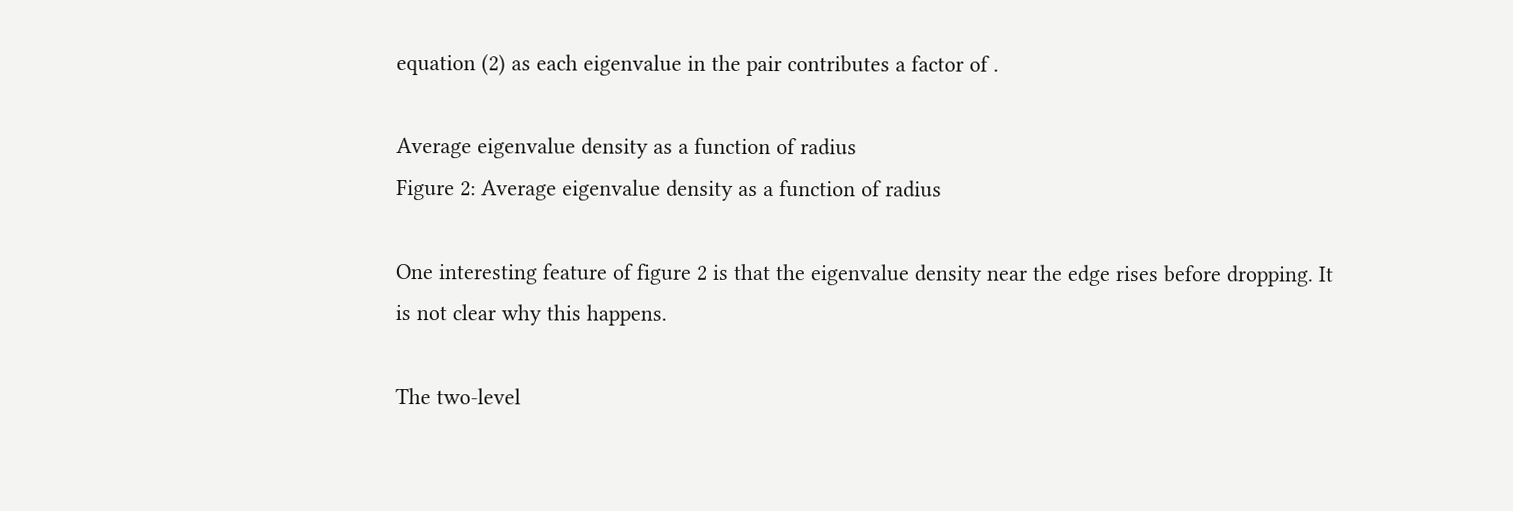equation (2) as each eigenvalue in the pair contributes a factor of .

Average eigenvalue density as a function of radius
Figure 2: Average eigenvalue density as a function of radius

One interesting feature of figure 2 is that the eigenvalue density near the edge rises before dropping. It is not clear why this happens.

The two-level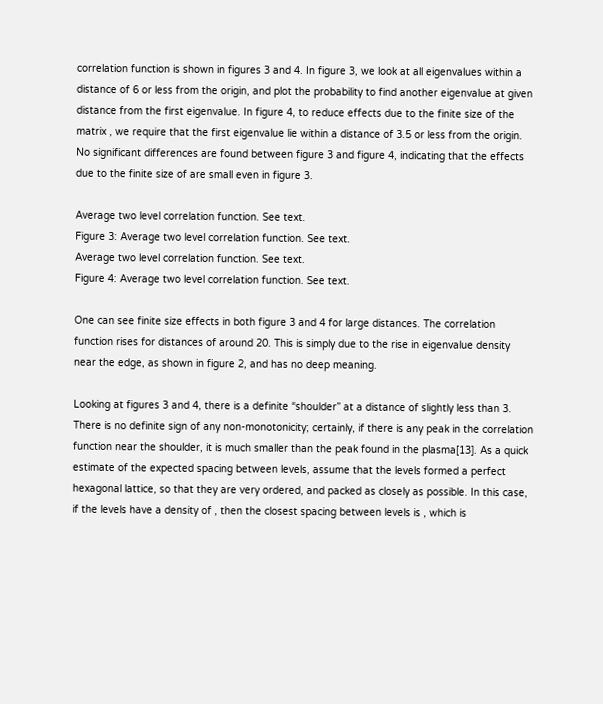correlation function is shown in figures 3 and 4. In figure 3, we look at all eigenvalues within a distance of 6 or less from the origin, and plot the probability to find another eigenvalue at given distance from the first eigenvalue. In figure 4, to reduce effects due to the finite size of the matrix , we require that the first eigenvalue lie within a distance of 3.5 or less from the origin. No significant differences are found between figure 3 and figure 4, indicating that the effects due to the finite size of are small even in figure 3.

Average two level correlation function. See text.
Figure 3: Average two level correlation function. See text.
Average two level correlation function. See text.
Figure 4: Average two level correlation function. See text.

One can see finite size effects in both figure 3 and 4 for large distances. The correlation function rises for distances of around 20. This is simply due to the rise in eigenvalue density near the edge, as shown in figure 2, and has no deep meaning.

Looking at figures 3 and 4, there is a definite “shoulder” at a distance of slightly less than 3. There is no definite sign of any non-monotonicity; certainly, if there is any peak in the correlation function near the shoulder, it is much smaller than the peak found in the plasma[13]. As a quick estimate of the expected spacing between levels, assume that the levels formed a perfect hexagonal lattice, so that they are very ordered, and packed as closely as possible. In this case, if the levels have a density of , then the closest spacing between levels is , which is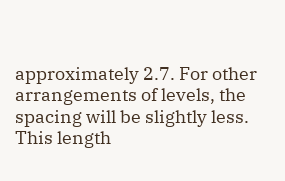approximately 2.7. For other arrangements of levels, the spacing will be slightly less. This length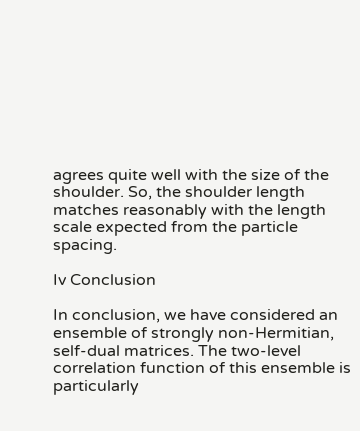agrees quite well with the size of the shoulder. So, the shoulder length matches reasonably with the length scale expected from the particle spacing.

Iv Conclusion

In conclusion, we have considered an ensemble of strongly non-Hermitian, self-dual matrices. The two-level correlation function of this ensemble is particularly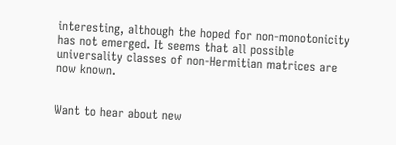interesting, although the hoped for non-monotonicity has not emerged. It seems that all possible universality classes of non-Hermitian matrices are now known.


Want to hear about new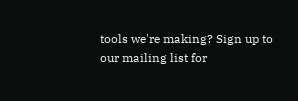tools we're making? Sign up to our mailing list for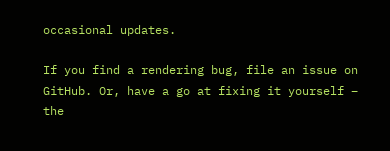occasional updates.

If you find a rendering bug, file an issue on GitHub. Or, have a go at fixing it yourself – the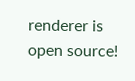renderer is open source!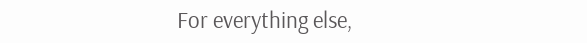For everything else,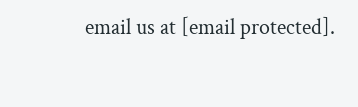email us at [email protected].